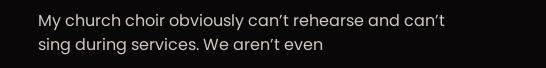My church choir obviously can’t rehearse and can’t sing during services. We aren’t even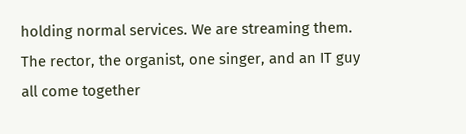holding normal services. We are streaming them. The rector, the organist, one singer, and an IT guy all come together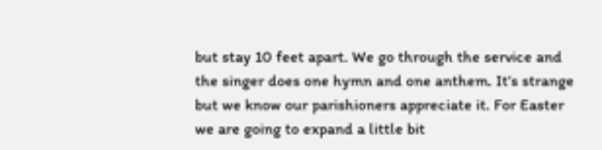but stay 10 feet apart. We go through the service and the singer does one hymn and one anthem. It’s strange but we know our parishioners appreciate it. For Easter we are going to expand a little bit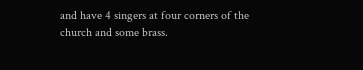and have 4 singers at four corners of the church and some brass.